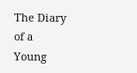The Diary of a Young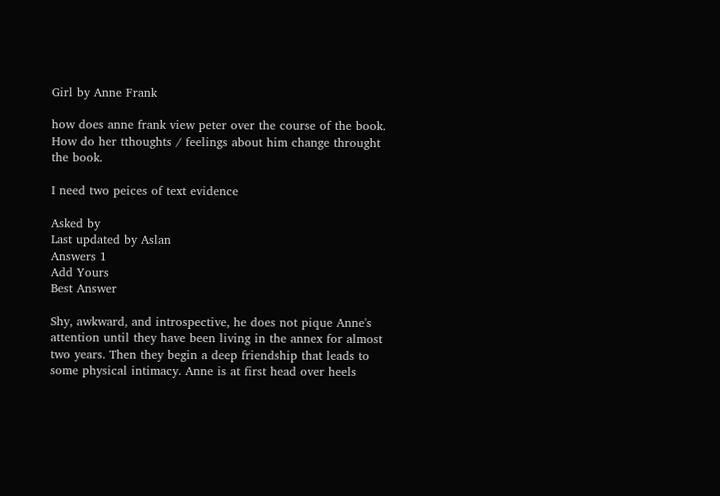Girl by Anne Frank

how does anne frank view peter over the course of the book. How do her tthoughts / feelings about him change throught the book.

I need two peices of text evidence

Asked by
Last updated by Aslan
Answers 1
Add Yours
Best Answer

Shy, awkward, and introspective, he does not pique Anne's attention until they have been living in the annex for almost two years. Then they begin a deep friendship that leads to some physical intimacy. Anne is at first head over heels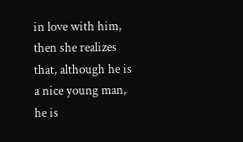in love with him, then she realizes that, although he is a nice young man, he is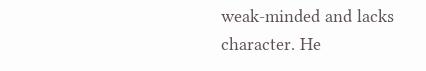weak-minded and lacks character. He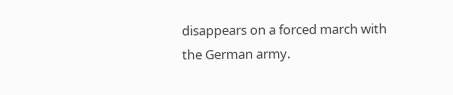disappears on a forced march with the German army.